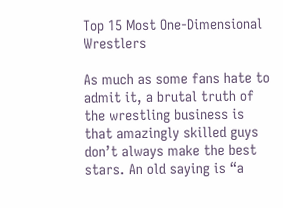Top 15 Most One-Dimensional Wrestlers

As much as some fans hate to admit it, a brutal truth of the wrestling business is that amazingly skilled guys don’t always make the best stars. An old saying is “a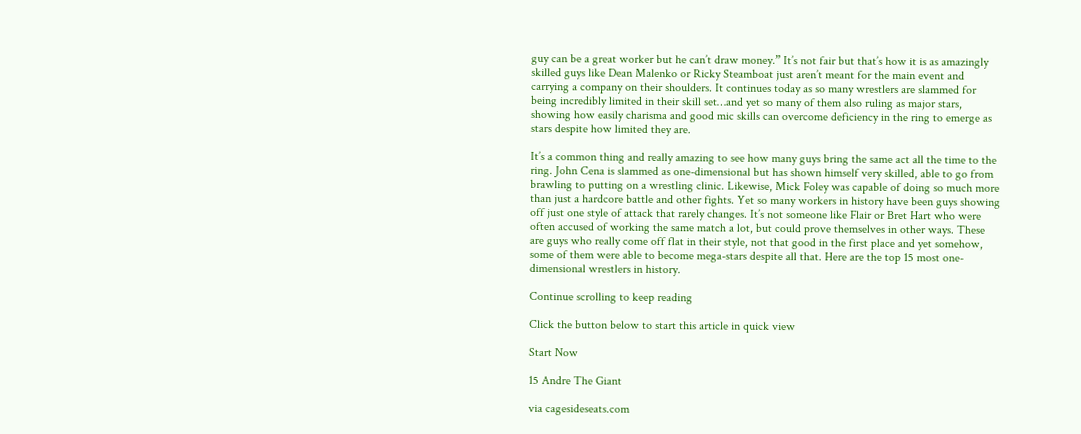guy can be a great worker but he can’t draw money.” It’s not fair but that’s how it is as amazingly skilled guys like Dean Malenko or Ricky Steamboat just aren’t meant for the main event and carrying a company on their shoulders. It continues today as so many wrestlers are slammed for being incredibly limited in their skill set…and yet so many of them also ruling as major stars, showing how easily charisma and good mic skills can overcome deficiency in the ring to emerge as stars despite how limited they are.

It’s a common thing and really amazing to see how many guys bring the same act all the time to the ring. John Cena is slammed as one-dimensional but has shown himself very skilled, able to go from brawling to putting on a wrestling clinic. Likewise, Mick Foley was capable of doing so much more than just a hardcore battle and other fights. Yet so many workers in history have been guys showing off just one style of attack that rarely changes. It’s not someone like Flair or Bret Hart who were often accused of working the same match a lot, but could prove themselves in other ways. These are guys who really come off flat in their style, not that good in the first place and yet somehow, some of them were able to become mega-stars despite all that. Here are the top 15 most one-dimensional wrestlers in history.

Continue scrolling to keep reading

Click the button below to start this article in quick view

Start Now

15 Andre The Giant

via cagesideseats.com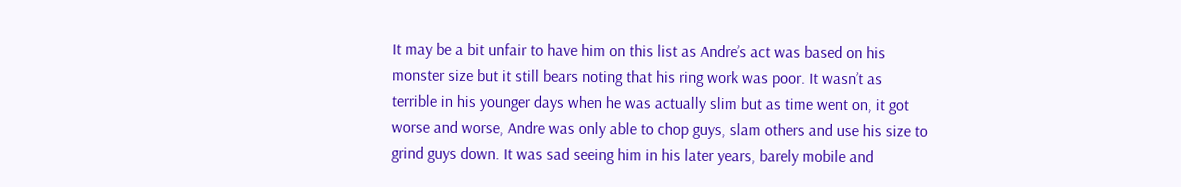It may be a bit unfair to have him on this list as Andre’s act was based on his monster size but it still bears noting that his ring work was poor. It wasn’t as terrible in his younger days when he was actually slim but as time went on, it got worse and worse, Andre was only able to chop guys, slam others and use his size to grind guys down. It was sad seeing him in his later years, barely mobile and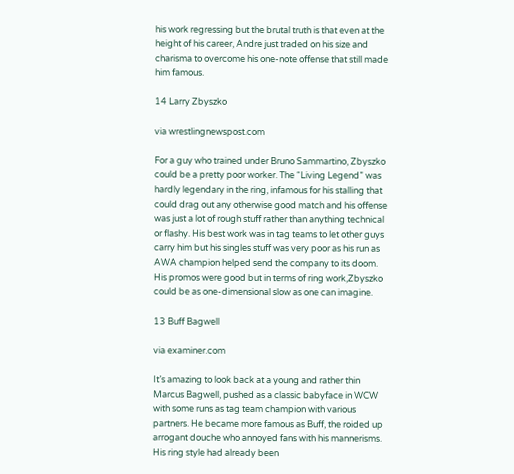his work regressing but the brutal truth is that even at the height of his career, Andre just traded on his size and charisma to overcome his one-note offense that still made him famous.

14 Larry Zbyszko

via wrestlingnewspost.com

For a guy who trained under Bruno Sammartino, Zbyszko could be a pretty poor worker. The “Living Legend” was hardly legendary in the ring, infamous for his stalling that could drag out any otherwise good match and his offense was just a lot of rough stuff rather than anything technical or flashy. His best work was in tag teams to let other guys carry him but his singles stuff was very poor as his run as AWA champion helped send the company to its doom. His promos were good but in terms of ring work,Zbyszko could be as one-dimensional slow as one can imagine.

13 Buff Bagwell

via examiner.com

It’s amazing to look back at a young and rather thin Marcus Bagwell, pushed as a classic babyface in WCW with some runs as tag team champion with various partners. He became more famous as Buff, the roided up arrogant douche who annoyed fans with his mannerisms. His ring style had already been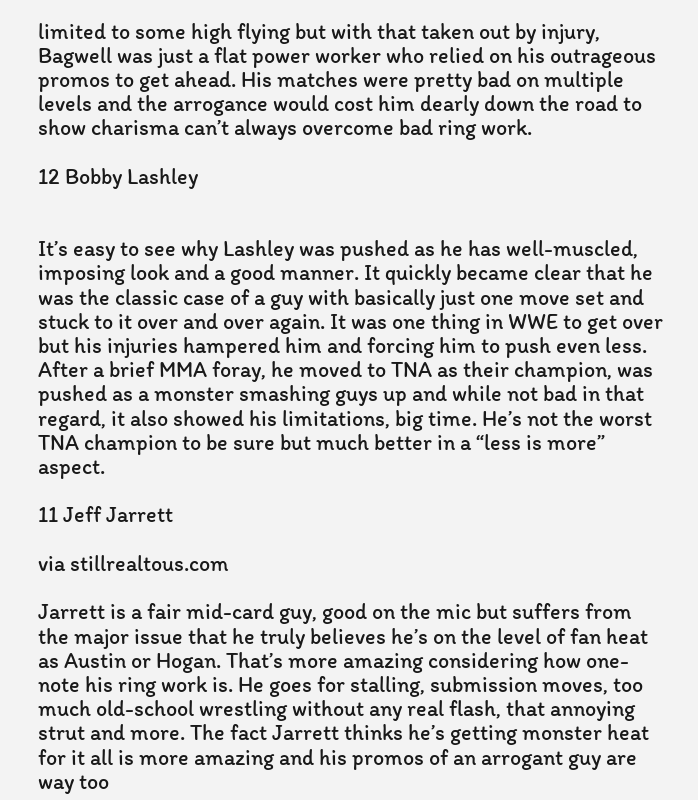limited to some high flying but with that taken out by injury, Bagwell was just a flat power worker who relied on his outrageous promos to get ahead. His matches were pretty bad on multiple levels and the arrogance would cost him dearly down the road to show charisma can’t always overcome bad ring work.

12 Bobby Lashley


It’s easy to see why Lashley was pushed as he has well-muscled, imposing look and a good manner. It quickly became clear that he was the classic case of a guy with basically just one move set and stuck to it over and over again. It was one thing in WWE to get over but his injuries hampered him and forcing him to push even less. After a brief MMA foray, he moved to TNA as their champion, was pushed as a monster smashing guys up and while not bad in that regard, it also showed his limitations, big time. He’s not the worst TNA champion to be sure but much better in a “less is more” aspect.

11 Jeff Jarrett

via stillrealtous.com

Jarrett is a fair mid-card guy, good on the mic but suffers from the major issue that he truly believes he’s on the level of fan heat as Austin or Hogan. That’s more amazing considering how one-note his ring work is. He goes for stalling, submission moves, too much old-school wrestling without any real flash, that annoying strut and more. The fact Jarrett thinks he’s getting monster heat for it all is more amazing and his promos of an arrogant guy are way too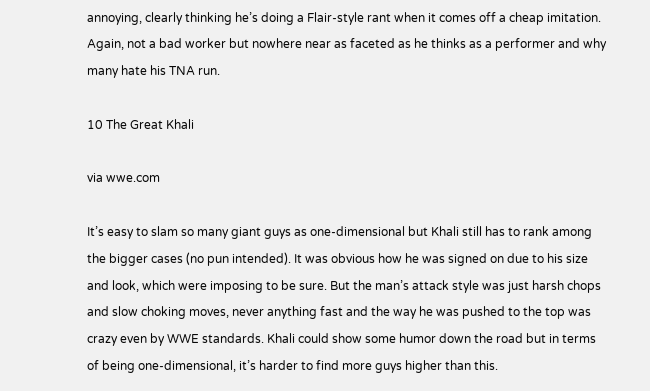annoying, clearly thinking he’s doing a Flair-style rant when it comes off a cheap imitation. Again, not a bad worker but nowhere near as faceted as he thinks as a performer and why many hate his TNA run.

10 The Great Khali

via wwe.com

It’s easy to slam so many giant guys as one-dimensional but Khali still has to rank among the bigger cases (no pun intended). It was obvious how he was signed on due to his size and look, which were imposing to be sure. But the man’s attack style was just harsh chops and slow choking moves, never anything fast and the way he was pushed to the top was crazy even by WWE standards. Khali could show some humor down the road but in terms of being one-dimensional, it’s harder to find more guys higher than this.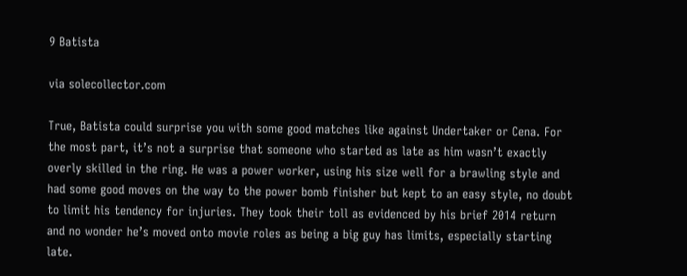9 Batista

via solecollector.com

True, Batista could surprise you with some good matches like against Undertaker or Cena. For the most part, it’s not a surprise that someone who started as late as him wasn’t exactly overly skilled in the ring. He was a power worker, using his size well for a brawling style and had some good moves on the way to the power bomb finisher but kept to an easy style, no doubt to limit his tendency for injuries. They took their toll as evidenced by his brief 2014 return and no wonder he’s moved onto movie roles as being a big guy has limits, especially starting late.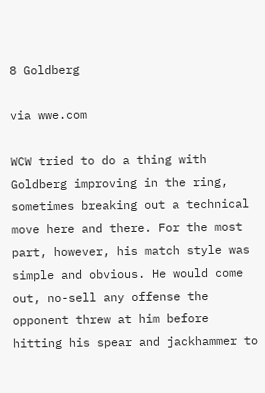8 Goldberg

via wwe.com

WCW tried to do a thing with Goldberg improving in the ring, sometimes breaking out a technical move here and there. For the most part, however, his match style was simple and obvious. He would come out, no-sell any offense the opponent threw at him before hitting his spear and jackhammer to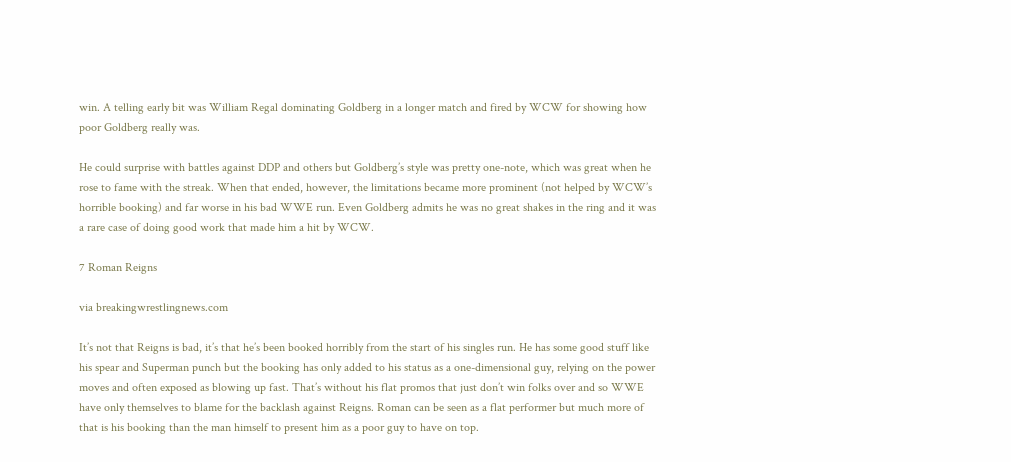win. A telling early bit was William Regal dominating Goldberg in a longer match and fired by WCW for showing how poor Goldberg really was.

He could surprise with battles against DDP and others but Goldberg’s style was pretty one-note, which was great when he rose to fame with the streak. When that ended, however, the limitations became more prominent (not helped by WCW’s horrible booking) and far worse in his bad WWE run. Even Goldberg admits he was no great shakes in the ring and it was a rare case of doing good work that made him a hit by WCW.

7 Roman Reigns

via breakingwrestlingnews.com

It’s not that Reigns is bad, it’s that he’s been booked horribly from the start of his singles run. He has some good stuff like his spear and Superman punch but the booking has only added to his status as a one-dimensional guy, relying on the power moves and often exposed as blowing up fast. That’s without his flat promos that just don’t win folks over and so WWE have only themselves to blame for the backlash against Reigns. Roman can be seen as a flat performer but much more of that is his booking than the man himself to present him as a poor guy to have on top.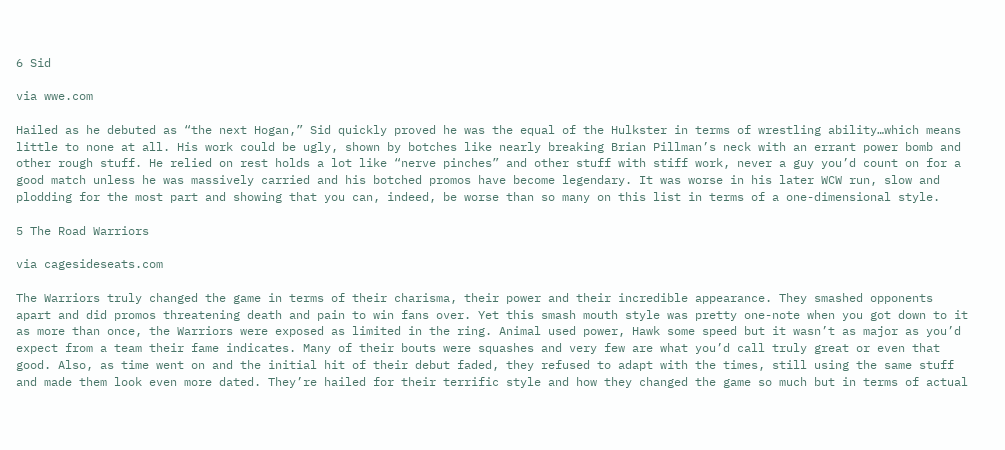6 Sid

via wwe.com

Hailed as he debuted as “the next Hogan,” Sid quickly proved he was the equal of the Hulkster in terms of wrestling ability…which means little to none at all. His work could be ugly, shown by botches like nearly breaking Brian Pillman’s neck with an errant power bomb and other rough stuff. He relied on rest holds a lot like “nerve pinches” and other stuff with stiff work, never a guy you’d count on for a good match unless he was massively carried and his botched promos have become legendary. It was worse in his later WCW run, slow and plodding for the most part and showing that you can, indeed, be worse than so many on this list in terms of a one-dimensional style.

5 The Road Warriors

via cagesideseats.com

The Warriors truly changed the game in terms of their charisma, their power and their incredible appearance. They smashed opponents apart and did promos threatening death and pain to win fans over. Yet this smash mouth style was pretty one-note when you got down to it as more than once, the Warriors were exposed as limited in the ring. Animal used power, Hawk some speed but it wasn’t as major as you’d expect from a team their fame indicates. Many of their bouts were squashes and very few are what you’d call truly great or even that good. Also, as time went on and the initial hit of their debut faded, they refused to adapt with the times, still using the same stuff and made them look even more dated. They’re hailed for their terrific style and how they changed the game so much but in terms of actual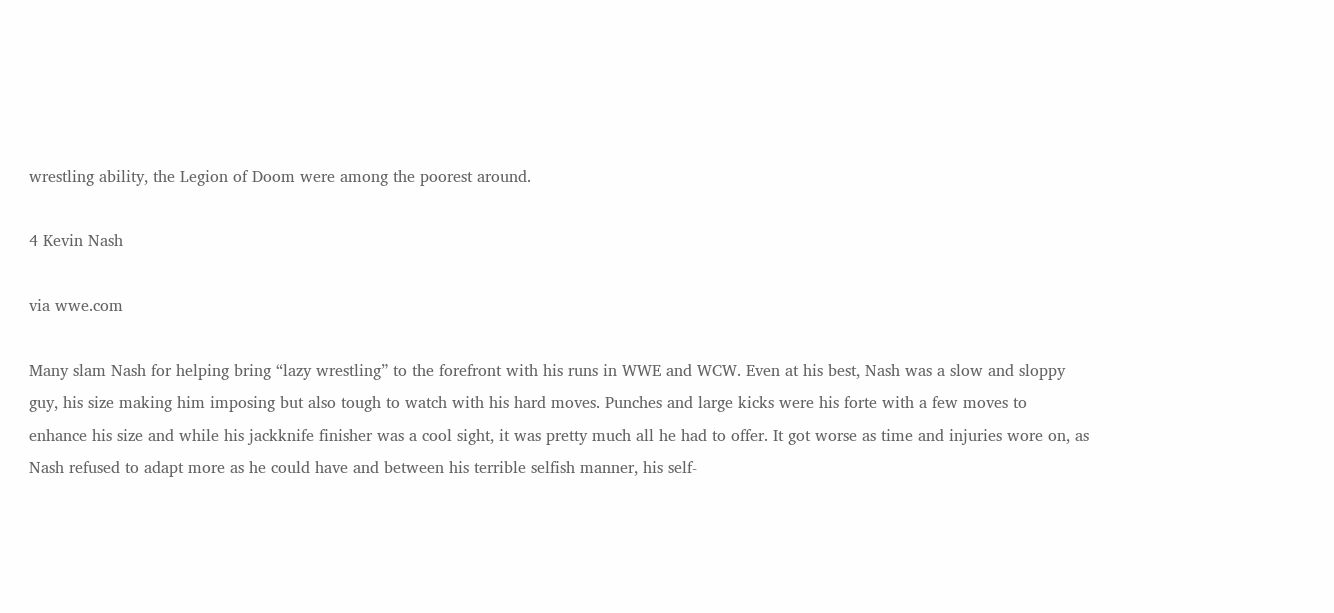wrestling ability, the Legion of Doom were among the poorest around.

4 Kevin Nash

via wwe.com

Many slam Nash for helping bring “lazy wrestling” to the forefront with his runs in WWE and WCW. Even at his best, Nash was a slow and sloppy guy, his size making him imposing but also tough to watch with his hard moves. Punches and large kicks were his forte with a few moves to enhance his size and while his jackknife finisher was a cool sight, it was pretty much all he had to offer. It got worse as time and injuries wore on, as Nash refused to adapt more as he could have and between his terrible selfish manner, his self-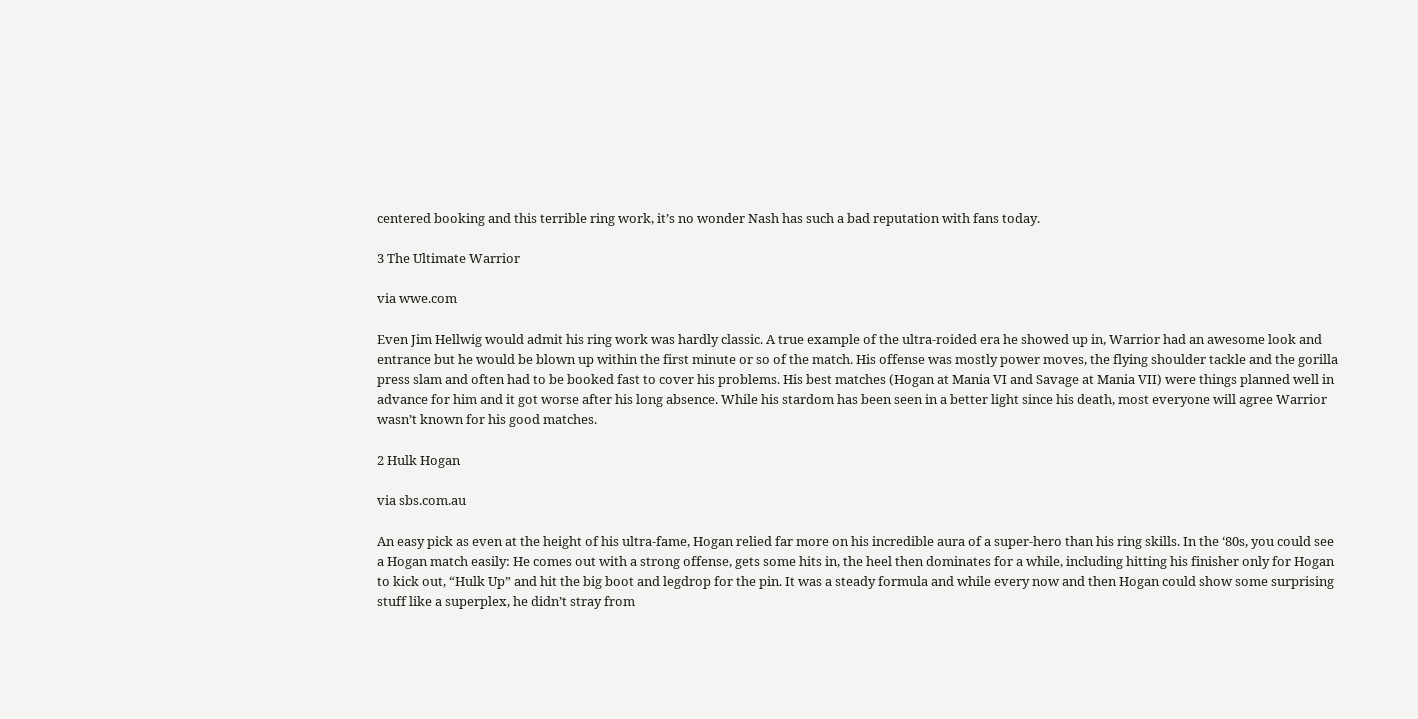centered booking and this terrible ring work, it’s no wonder Nash has such a bad reputation with fans today.

3 The Ultimate Warrior

via wwe.com

Even Jim Hellwig would admit his ring work was hardly classic. A true example of the ultra-roided era he showed up in, Warrior had an awesome look and entrance but he would be blown up within the first minute or so of the match. His offense was mostly power moves, the flying shoulder tackle and the gorilla press slam and often had to be booked fast to cover his problems. His best matches (Hogan at Mania VI and Savage at Mania VII) were things planned well in advance for him and it got worse after his long absence. While his stardom has been seen in a better light since his death, most everyone will agree Warrior wasn’t known for his good matches.

2 Hulk Hogan

via sbs.com.au

An easy pick as even at the height of his ultra-fame, Hogan relied far more on his incredible aura of a super-hero than his ring skills. In the ‘80s, you could see a Hogan match easily: He comes out with a strong offense, gets some hits in, the heel then dominates for a while, including hitting his finisher only for Hogan to kick out, “Hulk Up” and hit the big boot and legdrop for the pin. It was a steady formula and while every now and then Hogan could show some surprising stuff like a superplex, he didn’t stray from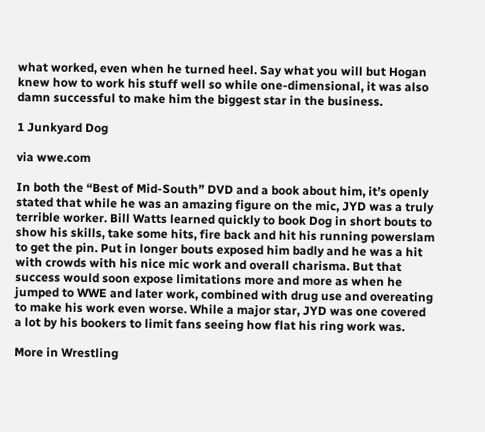what worked, even when he turned heel. Say what you will but Hogan knew how to work his stuff well so while one-dimensional, it was also damn successful to make him the biggest star in the business.

1 Junkyard Dog

via wwe.com

In both the “Best of Mid-South” DVD and a book about him, it’s openly stated that while he was an amazing figure on the mic, JYD was a truly terrible worker. Bill Watts learned quickly to book Dog in short bouts to show his skills, take some hits, fire back and hit his running powerslam to get the pin. Put in longer bouts exposed him badly and he was a hit with crowds with his nice mic work and overall charisma. But that success would soon expose limitations more and more as when he jumped to WWE and later work, combined with drug use and overeating to make his work even worse. While a major star, JYD was one covered a lot by his bookers to limit fans seeing how flat his ring work was.

More in Wrestling